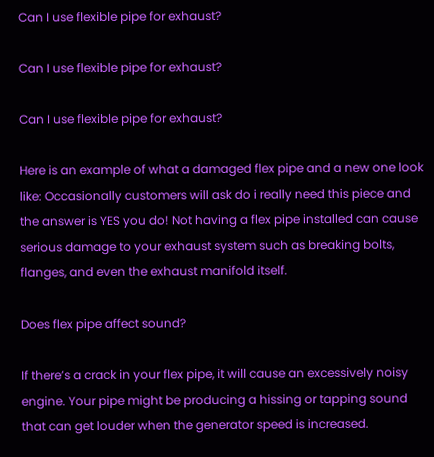Can I use flexible pipe for exhaust?

Can I use flexible pipe for exhaust?

Can I use flexible pipe for exhaust?

Here is an example of what a damaged flex pipe and a new one look like: Occasionally customers will ask do i really need this piece and the answer is YES you do! Not having a flex pipe installed can cause serious damage to your exhaust system such as breaking bolts, flanges, and even the exhaust manifold itself.

Does flex pipe affect sound?

If there’s a crack in your flex pipe, it will cause an excessively noisy engine. Your pipe might be producing a hissing or tapping sound that can get louder when the generator speed is increased.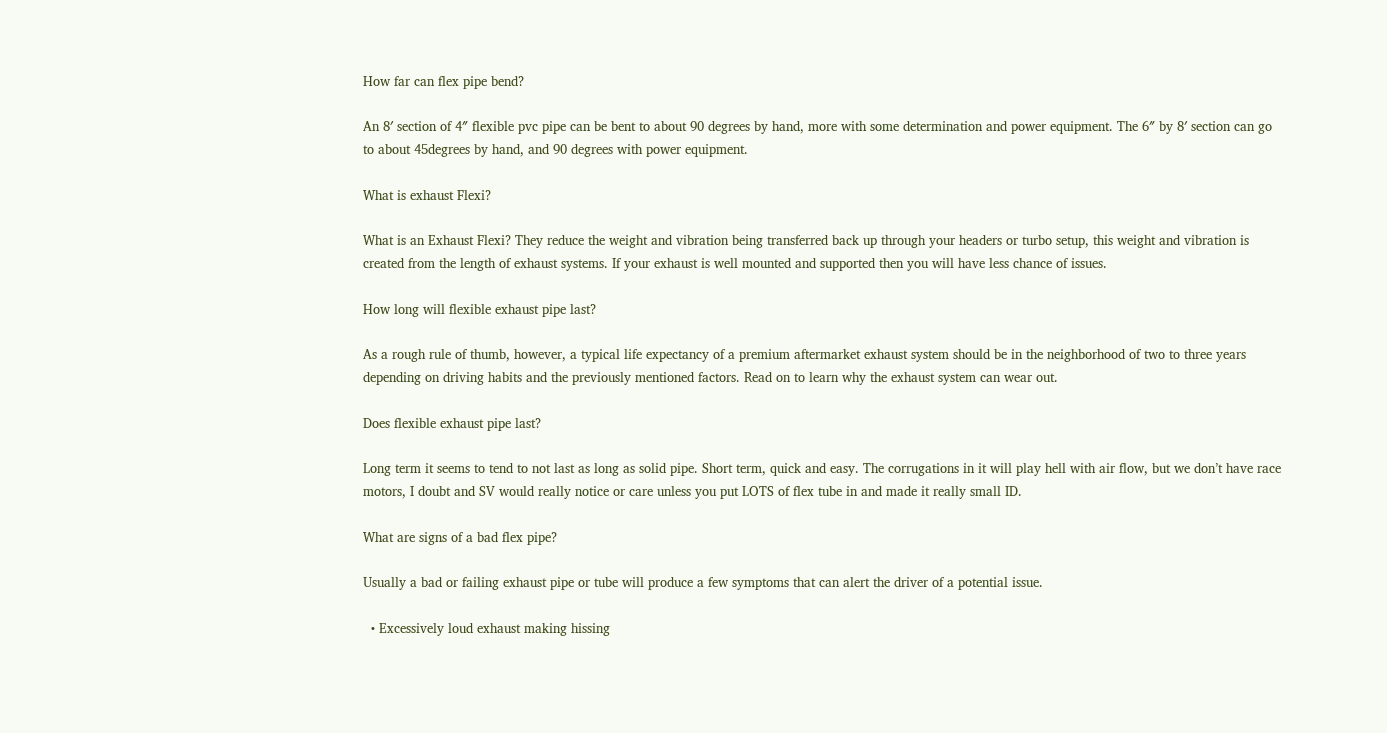How far can flex pipe bend?

An 8′ section of 4″ flexible pvc pipe can be bent to about 90 degrees by hand, more with some determination and power equipment. The 6″ by 8′ section can go to about 45degrees by hand, and 90 degrees with power equipment.

What is exhaust Flexi?

What is an Exhaust Flexi? They reduce the weight and vibration being transferred back up through your headers or turbo setup, this weight and vibration is created from the length of exhaust systems. If your exhaust is well mounted and supported then you will have less chance of issues.

How long will flexible exhaust pipe last?

As a rough rule of thumb, however, a typical life expectancy of a premium aftermarket exhaust system should be in the neighborhood of two to three years depending on driving habits and the previously mentioned factors. Read on to learn why the exhaust system can wear out.

Does flexible exhaust pipe last?

Long term it seems to tend to not last as long as solid pipe. Short term, quick and easy. The corrugations in it will play hell with air flow, but we don’t have race motors, I doubt and SV would really notice or care unless you put LOTS of flex tube in and made it really small ID.

What are signs of a bad flex pipe?

Usually a bad or failing exhaust pipe or tube will produce a few symptoms that can alert the driver of a potential issue.

  • Excessively loud exhaust making hissing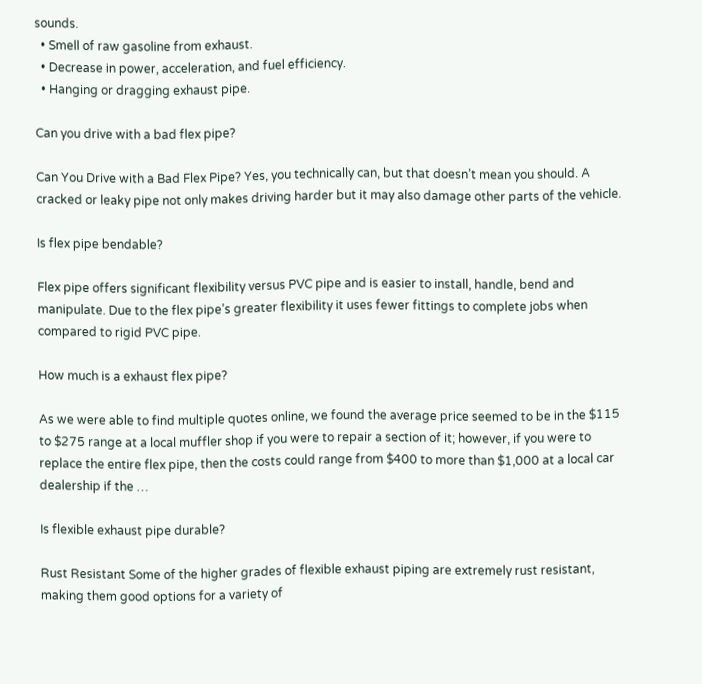sounds.
  • Smell of raw gasoline from exhaust.
  • Decrease in power, acceleration, and fuel efficiency.
  • Hanging or dragging exhaust pipe.

Can you drive with a bad flex pipe?

Can You Drive with a Bad Flex Pipe? Yes, you technically can, but that doesn’t mean you should. A cracked or leaky pipe not only makes driving harder but it may also damage other parts of the vehicle.

Is flex pipe bendable?

Flex pipe offers significant flexibility versus PVC pipe and is easier to install, handle, bend and manipulate. Due to the flex pipe’s greater flexibility it uses fewer fittings to complete jobs when compared to rigid PVC pipe.

How much is a exhaust flex pipe?

As we were able to find multiple quotes online, we found the average price seemed to be in the $115 to $275 range at a local muffler shop if you were to repair a section of it; however, if you were to replace the entire flex pipe, then the costs could range from $400 to more than $1,000 at a local car dealership if the …

Is flexible exhaust pipe durable?

Rust Resistant Some of the higher grades of flexible exhaust piping are extremely rust resistant, making them good options for a variety of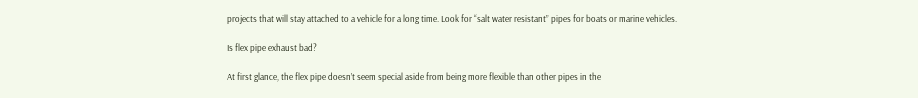projects that will stay attached to a vehicle for a long time. Look for “salt water resistant” pipes for boats or marine vehicles.

Is flex pipe exhaust bad?

At first glance, the flex pipe doesn’t seem special aside from being more flexible than other pipes in the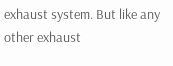exhaust system. But like any other exhaust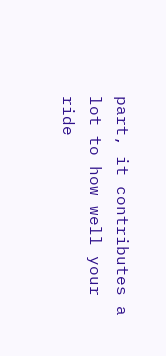part, it contributes a lot to how well your ride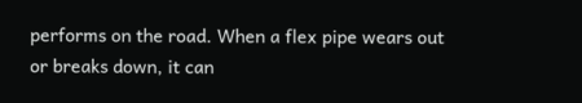performs on the road. When a flex pipe wears out or breaks down, it can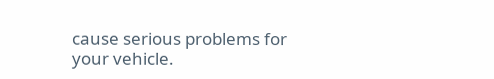cause serious problems for your vehicle.